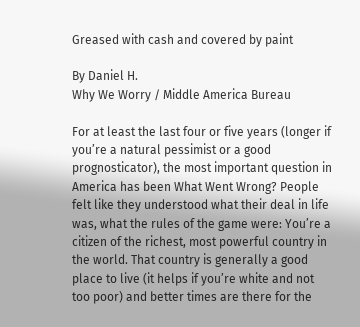Greased with cash and covered by paint

By Daniel H.
Why We Worry / Middle America Bureau

For at least the last four or five years (longer if you’re a natural pessimist or a good prognosticator), the most important question in America has been What Went Wrong? People felt like they understood what their deal in life was, what the rules of the game were: You’re a citizen of the richest, most powerful country in the world. That country is generally a good place to live (it helps if you’re white and not too poor) and better times are there for the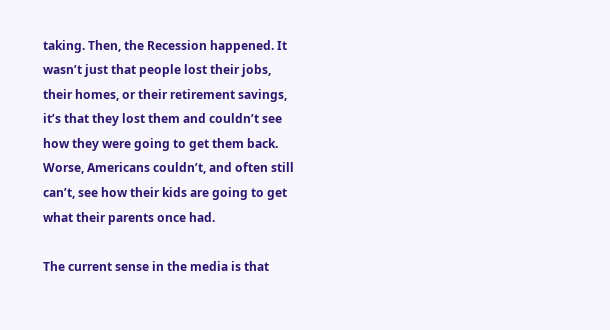taking. Then, the Recession happened. It wasn’t just that people lost their jobs, their homes, or their retirement savings, it’s that they lost them and couldn’t see how they were going to get them back. Worse, Americans couldn’t, and often still can’t, see how their kids are going to get what their parents once had.

The current sense in the media is that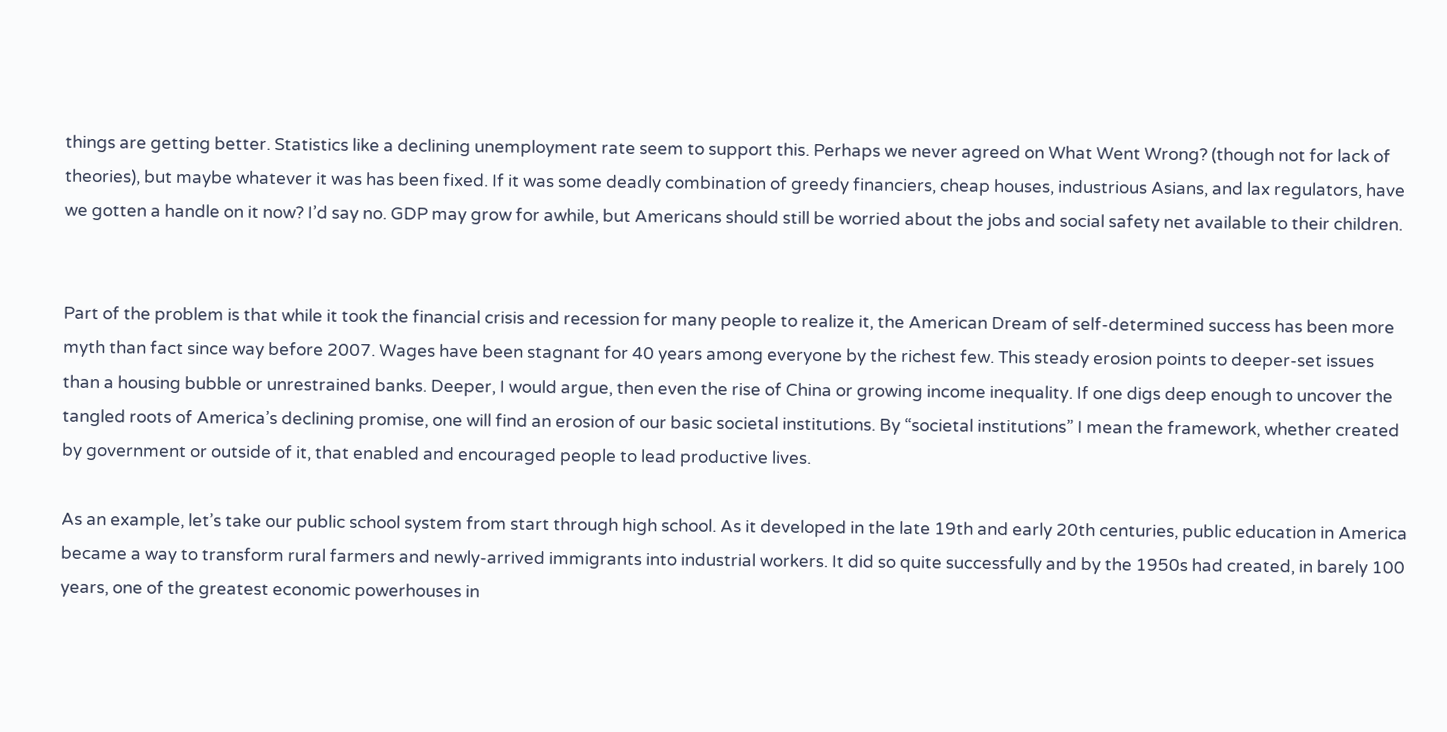things are getting better. Statistics like a declining unemployment rate seem to support this. Perhaps we never agreed on What Went Wrong? (though not for lack of theories), but maybe whatever it was has been fixed. If it was some deadly combination of greedy financiers, cheap houses, industrious Asians, and lax regulators, have we gotten a handle on it now? I’d say no. GDP may grow for awhile, but Americans should still be worried about the jobs and social safety net available to their children.


Part of the problem is that while it took the financial crisis and recession for many people to realize it, the American Dream of self-determined success has been more myth than fact since way before 2007. Wages have been stagnant for 40 years among everyone by the richest few. This steady erosion points to deeper-set issues than a housing bubble or unrestrained banks. Deeper, I would argue, then even the rise of China or growing income inequality. If one digs deep enough to uncover the tangled roots of America’s declining promise, one will find an erosion of our basic societal institutions. By “societal institutions” I mean the framework, whether created by government or outside of it, that enabled and encouraged people to lead productive lives.

As an example, let’s take our public school system from start through high school. As it developed in the late 19th and early 20th centuries, public education in America became a way to transform rural farmers and newly-arrived immigrants into industrial workers. It did so quite successfully and by the 1950s had created, in barely 100 years, one of the greatest economic powerhouses in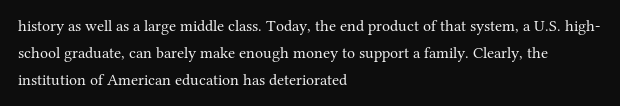history as well as a large middle class. Today, the end product of that system, a U.S. high-school graduate, can barely make enough money to support a family. Clearly, the institution of American education has deteriorated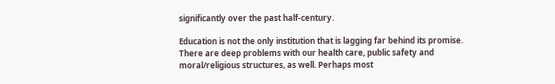significantly over the past half-century.

Education is not the only institution that is lagging far behind its promise. There are deep problems with our health care, public safety and moral/religious structures, as well. Perhaps most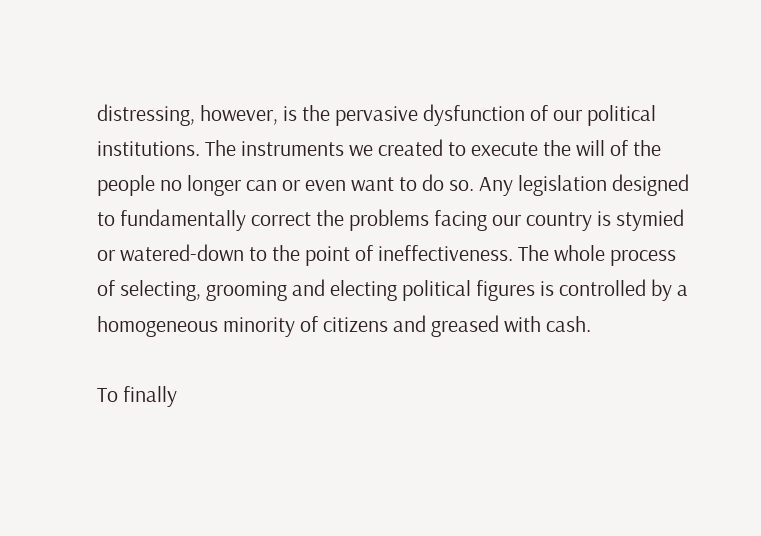distressing, however, is the pervasive dysfunction of our political institutions. The instruments we created to execute the will of the people no longer can or even want to do so. Any legislation designed to fundamentally correct the problems facing our country is stymied or watered-down to the point of ineffectiveness. The whole process of selecting, grooming and electing political figures is controlled by a homogeneous minority of citizens and greased with cash.

To finally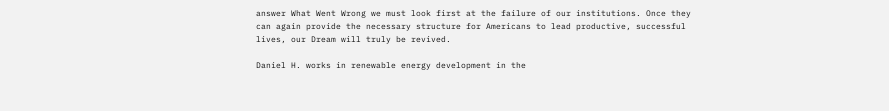answer What Went Wrong we must look first at the failure of our institutions. Once they can again provide the necessary structure for Americans to lead productive, successful lives, our Dream will truly be revived.

Daniel H. works in renewable energy development in the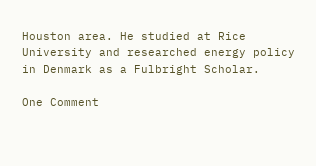Houston area. He studied at Rice University and researched energy policy in Denmark as a Fulbright Scholar.

One Comment